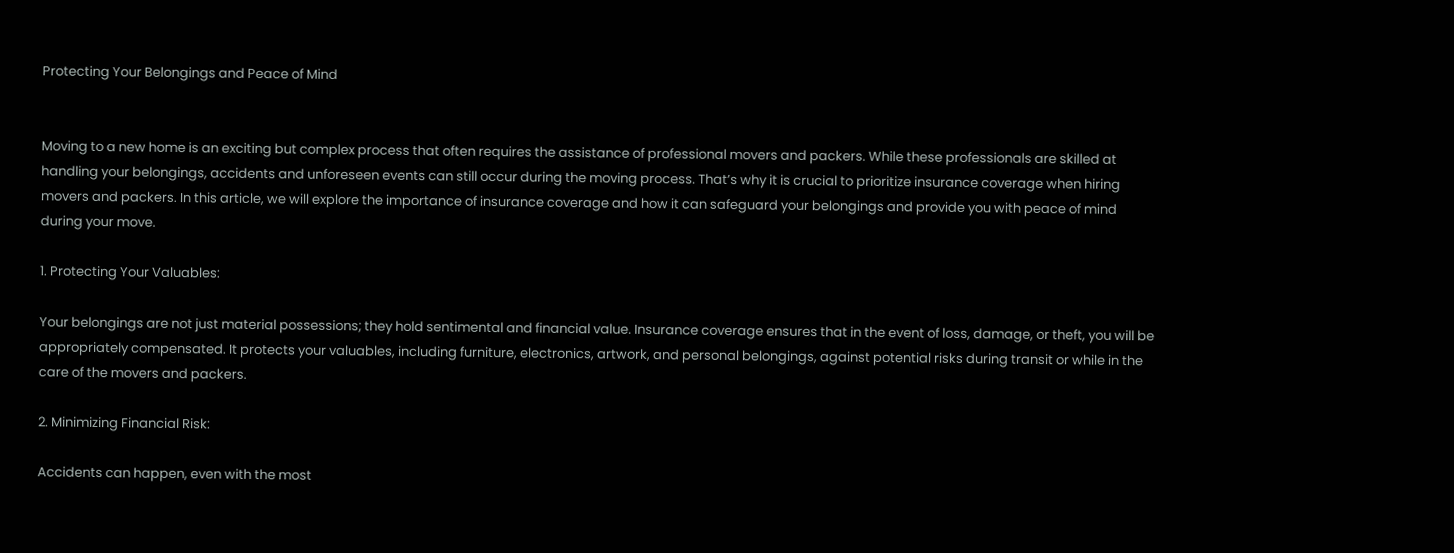Protecting Your Belongings and Peace of Mind


Moving to a new home is an exciting but complex process that often requires the assistance of professional movers and packers. While these professionals are skilled at handling your belongings, accidents and unforeseen events can still occur during the moving process. That’s why it is crucial to prioritize insurance coverage when hiring movers and packers. In this article, we will explore the importance of insurance coverage and how it can safeguard your belongings and provide you with peace of mind during your move.

1. Protecting Your Valuables:

Your belongings are not just material possessions; they hold sentimental and financial value. Insurance coverage ensures that in the event of loss, damage, or theft, you will be appropriately compensated. It protects your valuables, including furniture, electronics, artwork, and personal belongings, against potential risks during transit or while in the care of the movers and packers.

2. Minimizing Financial Risk:

Accidents can happen, even with the most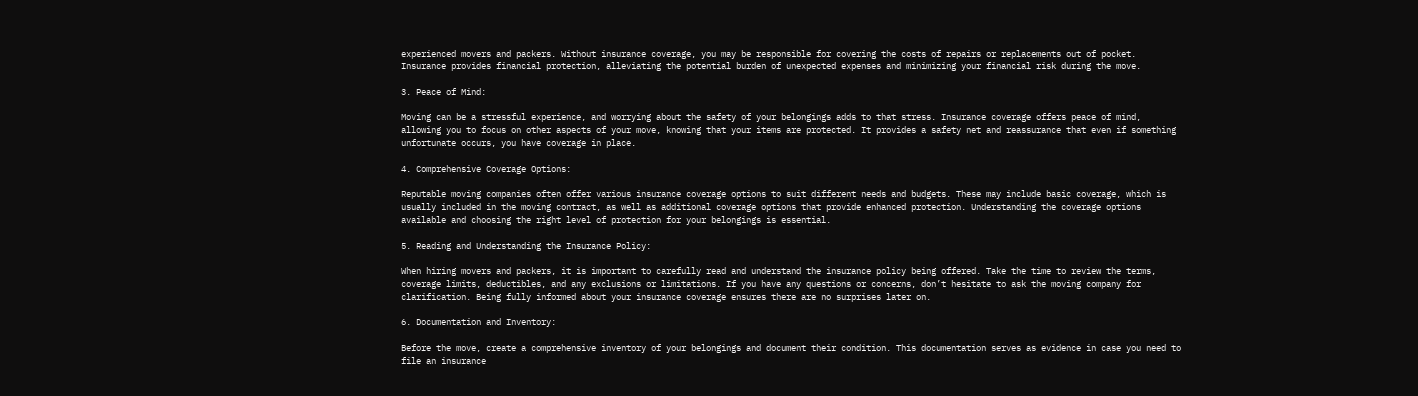experienced movers and packers. Without insurance coverage, you may be responsible for covering the costs of repairs or replacements out of pocket. Insurance provides financial protection, alleviating the potential burden of unexpected expenses and minimizing your financial risk during the move.

3. Peace of Mind:

Moving can be a stressful experience, and worrying about the safety of your belongings adds to that stress. Insurance coverage offers peace of mind, allowing you to focus on other aspects of your move, knowing that your items are protected. It provides a safety net and reassurance that even if something unfortunate occurs, you have coverage in place.

4. Comprehensive Coverage Options:

Reputable moving companies often offer various insurance coverage options to suit different needs and budgets. These may include basic coverage, which is usually included in the moving contract, as well as additional coverage options that provide enhanced protection. Understanding the coverage options available and choosing the right level of protection for your belongings is essential.

5. Reading and Understanding the Insurance Policy:

When hiring movers and packers, it is important to carefully read and understand the insurance policy being offered. Take the time to review the terms, coverage limits, deductibles, and any exclusions or limitations. If you have any questions or concerns, don’t hesitate to ask the moving company for clarification. Being fully informed about your insurance coverage ensures there are no surprises later on.

6. Documentation and Inventory:

Before the move, create a comprehensive inventory of your belongings and document their condition. This documentation serves as evidence in case you need to file an insurance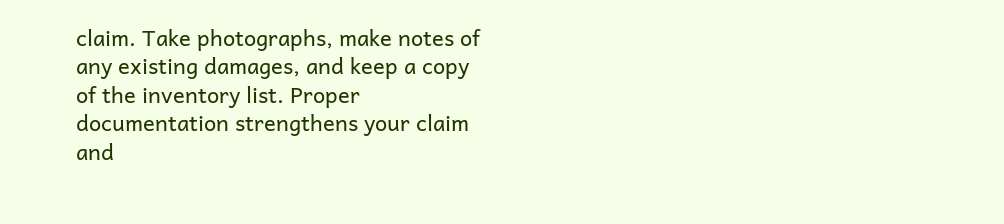claim. Take photographs, make notes of any existing damages, and keep a copy of the inventory list. Proper documentation strengthens your claim and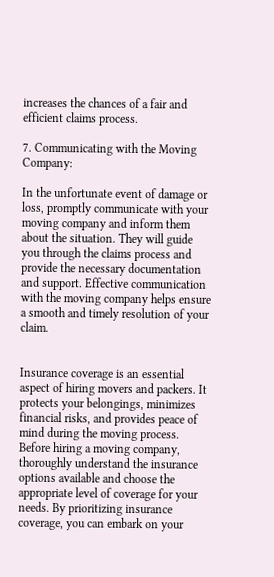increases the chances of a fair and efficient claims process.

7. Communicating with the Moving Company:

In the unfortunate event of damage or loss, promptly communicate with your moving company and inform them about the situation. They will guide you through the claims process and provide the necessary documentation and support. Effective communication with the moving company helps ensure a smooth and timely resolution of your claim.


Insurance coverage is an essential aspect of hiring movers and packers. It protects your belongings, minimizes financial risks, and provides peace of mind during the moving process. Before hiring a moving company, thoroughly understand the insurance options available and choose the appropriate level of coverage for your needs. By prioritizing insurance coverage, you can embark on your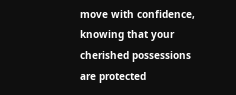move with confidence, knowing that your cherished possessions are protected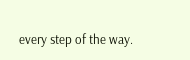every step of the way.